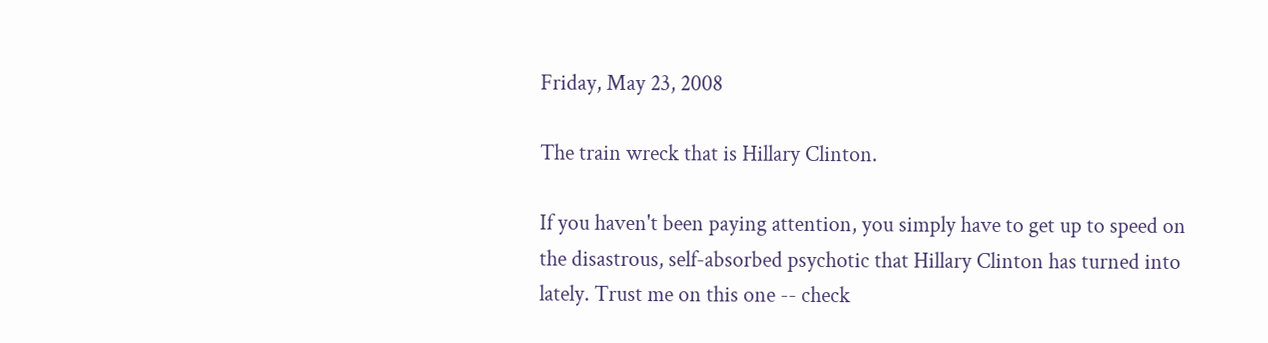Friday, May 23, 2008

The train wreck that is Hillary Clinton.

If you haven't been paying attention, you simply have to get up to speed on the disastrous, self-absorbed psychotic that Hillary Clinton has turned into lately. Trust me on this one -- check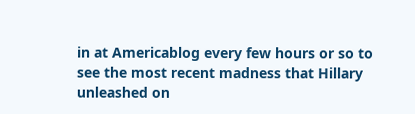in at Americablog every few hours or so to see the most recent madness that Hillary unleashed on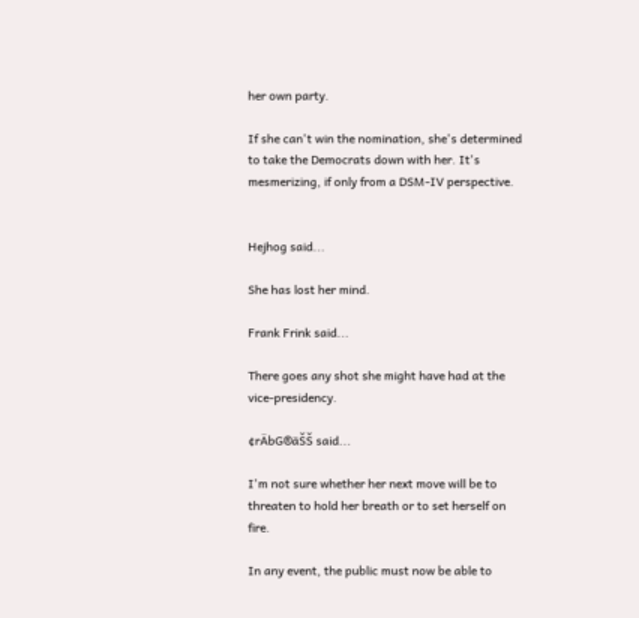her own party.

If she can't win the nomination, she's determined to take the Democrats down with her. It's mesmerizing, if only from a DSM-IV perspective.


Hejhog said...

She has lost her mind.

Frank Frink said...

There goes any shot she might have had at the vice-presidency.

¢rÄbG®äŠŠ said...

I'm not sure whether her next move will be to threaten to hold her breath or to set herself on fire.

In any event, the public must now be able to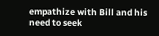empathize with Bill and his need to seek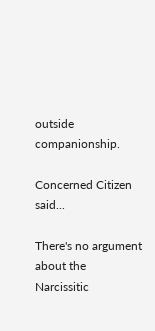outside companionship.

Concerned Citizen said...

There's no argument about the Narcissitic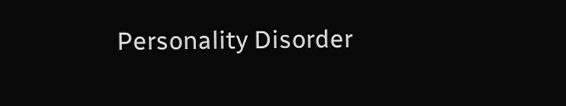Personality Disorder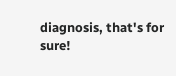diagnosis, that's for sure!